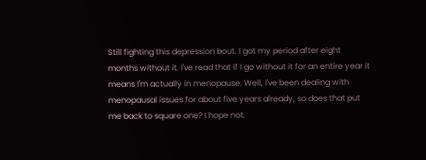Still fighting this depression bout. I got my period after eight months without it. I've read that if I go without it for an entire year it means I'm actually in menopause. Well, I've been dealing with menopausal issues for about five years already, so does that put me back to square one? I hope not.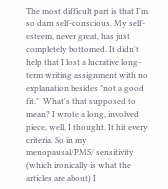The most difficult part is that I'm so darn self-conscious. My self-esteem, never great, has just completely bottomed. It didn't help that I lost a lucrative long-term writing assignment with no explanation besides "not a good fit."  What's that supposed to mean? I wrote a long, involved piece, well, I thought. It hit every criteria. So in my menopausal/PMS/ sensitivity (which ironically is what the articles are about) I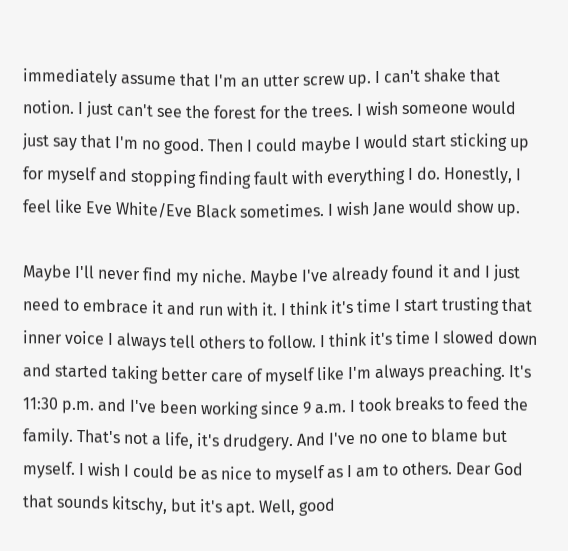immediately assume that I'm an utter screw up. I can't shake that notion. I just can't see the forest for the trees. I wish someone would just say that I'm no good. Then I could maybe I would start sticking up for myself and stopping finding fault with everything I do. Honestly, I feel like Eve White/Eve Black sometimes. I wish Jane would show up.

Maybe I'll never find my niche. Maybe I've already found it and I just need to embrace it and run with it. I think it's time I start trusting that inner voice I always tell others to follow. I think it's time I slowed down and started taking better care of myself like I'm always preaching. It's 11:30 p.m. and I've been working since 9 a.m. I took breaks to feed the family. That's not a life, it's drudgery. And I've no one to blame but myself. I wish I could be as nice to myself as I am to others. Dear God that sounds kitschy, but it's apt. Well, good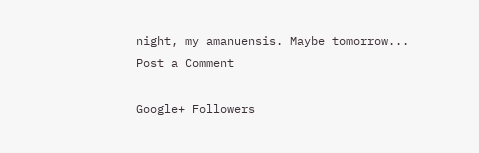night, my amanuensis. Maybe tomorrow...
Post a Comment

Google+ Followers